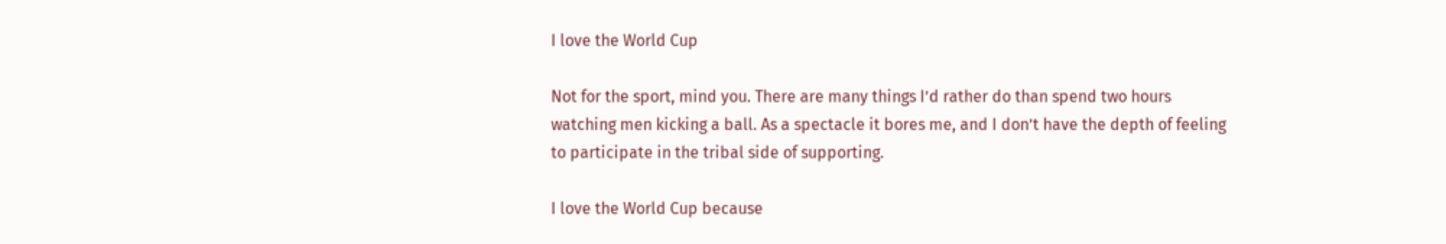I love the World Cup

Not for the sport, mind you. There are many things I’d rather do than spend two hours watching men kicking a ball. As a spectacle it bores me, and I don’t have the depth of feeling to participate in the tribal side of supporting.

I love the World Cup because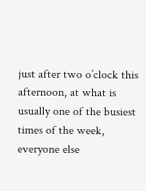just after two o’clock this afternoon, at what is usually one of the busiest times of the week, everyone else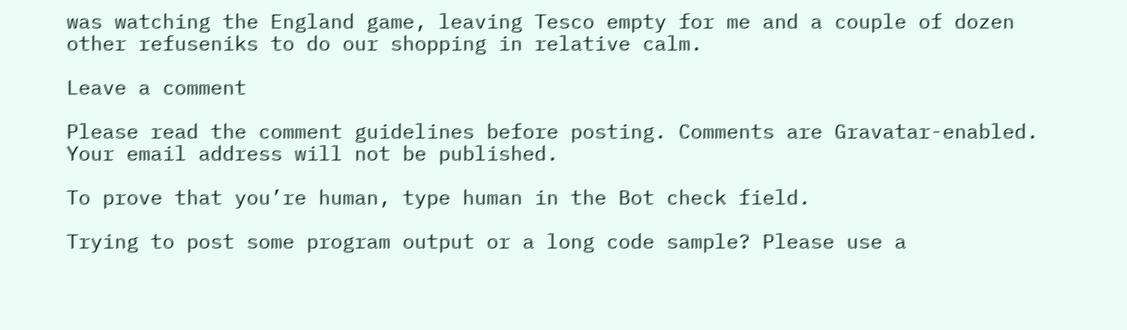was watching the England game, leaving Tesco empty for me and a couple of dozen other refuseniks to do our shopping in relative calm.

Leave a comment

Please read the comment guidelines before posting. Comments are Gravatar-enabled. Your email address will not be published.

To prove that you’re human, type human in the Bot check field.

Trying to post some program output or a long code sample? Please use a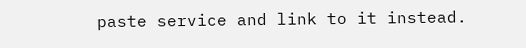paste service and link to it instead.